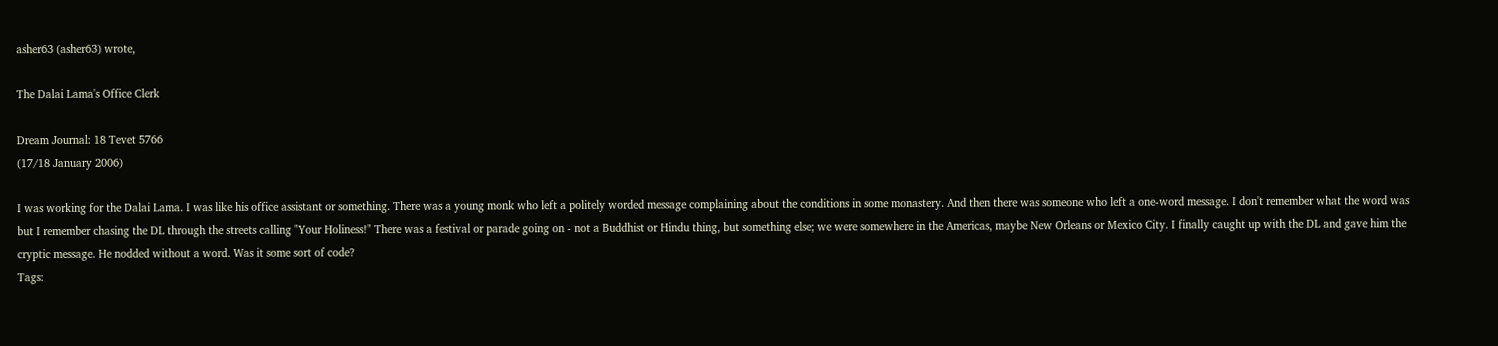asher63 (asher63) wrote,

The Dalai Lama's Office Clerk

Dream Journal: 18 Tevet 5766
(17/18 January 2006)

I was working for the Dalai Lama. I was like his office assistant or something. There was a young monk who left a politely worded message complaining about the conditions in some monastery. And then there was someone who left a one-word message. I don't remember what the word was but I remember chasing the DL through the streets calling "Your Holiness!" There was a festival or parade going on - not a Buddhist or Hindu thing, but something else; we were somewhere in the Americas, maybe New Orleans or Mexico City. I finally caught up with the DL and gave him the cryptic message. He nodded without a word. Was it some sort of code?
Tags: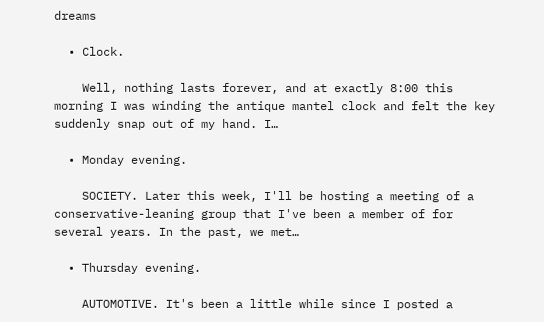dreams

  • Clock.

    Well, nothing lasts forever, and at exactly 8:00 this morning I was winding the antique mantel clock and felt the key suddenly snap out of my hand. I…

  • Monday evening.

    SOCIETY. Later this week, I'll be hosting a meeting of a conservative-leaning group that I've been a member of for several years. In the past, we met…

  • Thursday evening.

    AUTOMOTIVE. It's been a little while since I posted a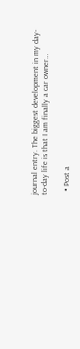journal entry. The biggest development in my day-to-day life is that I am finally a car owner…

  • Post a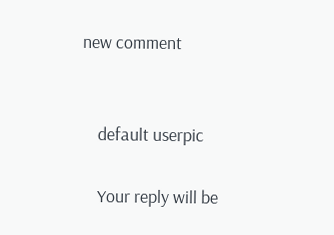new comment


    default userpic

    Your reply will be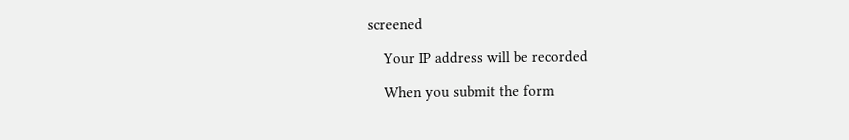screened

    Your IP address will be recorded

    When you submit the form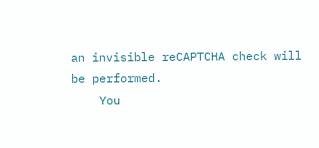an invisible reCAPTCHA check will be performed.
    You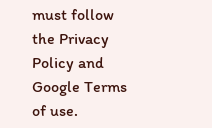must follow the Privacy Policy and Google Terms of use.